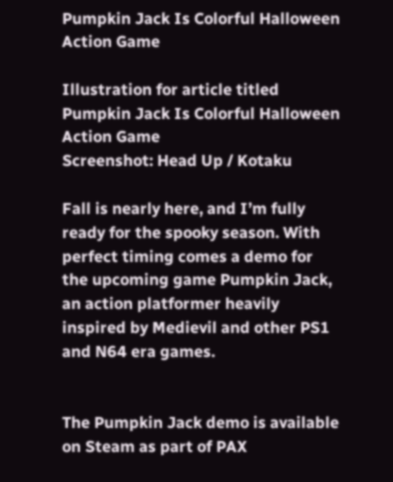Pumpkin Jack Is Colorful Halloween Action Game

Illustration for article titled Pumpkin Jack Is Colorful Halloween Action Game
Screenshot: Head Up / Kotaku

Fall is nearly here, and I’m fully ready for the spooky season. With perfect timing comes a demo for the upcoming game Pumpkin Jack, an action platformer heavily inspired by Medievil and other PS1 and N64 era games.


The Pumpkin Jack demo is available on Steam as part of PAX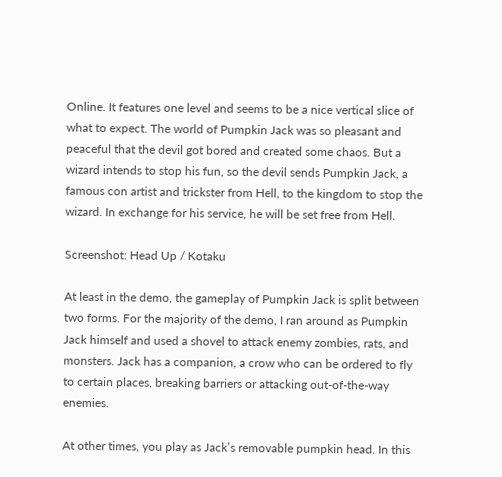Online. It features one level and seems to be a nice vertical slice of what to expect. The world of Pumpkin Jack was so pleasant and peaceful that the devil got bored and created some chaos. But a wizard intends to stop his fun, so the devil sends Pumpkin Jack, a famous con artist and trickster from Hell, to the kingdom to stop the wizard. In exchange for his service, he will be set free from Hell.

Screenshot: Head Up / Kotaku

At least in the demo, the gameplay of Pumpkin Jack is split between two forms. For the majority of the demo, I ran around as Pumpkin Jack himself and used a shovel to attack enemy zombies, rats, and monsters. Jack has a companion, a crow who can be ordered to fly to certain places, breaking barriers or attacking out-of-the-way enemies.

At other times, you play as Jack’s removable pumpkin head. In this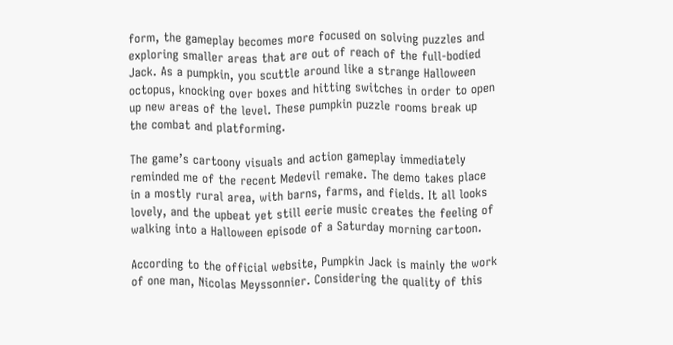form, the gameplay becomes more focused on solving puzzles and exploring smaller areas that are out of reach of the full-bodied Jack. As a pumpkin, you scuttle around like a strange Halloween octopus, knocking over boxes and hitting switches in order to open up new areas of the level. These pumpkin puzzle rooms break up the combat and platforming.

The game’s cartoony visuals and action gameplay immediately reminded me of the recent Medevil remake. The demo takes place in a mostly rural area, with barns, farms, and fields. It all looks lovely, and the upbeat yet still eerie music creates the feeling of walking into a Halloween episode of a Saturday morning cartoon.

According to the official website, Pumpkin Jack is mainly the work of one man, Nicolas Meyssonnier. Considering the quality of this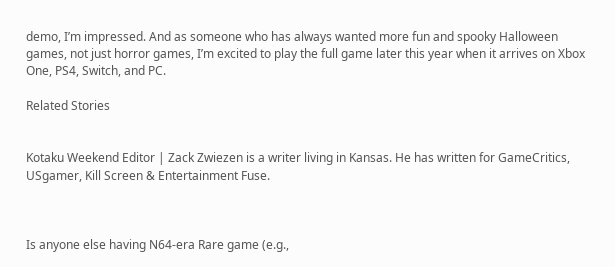demo, I’m impressed. And as someone who has always wanted more fun and spooky Halloween games, not just horror games, I’m excited to play the full game later this year when it arrives on Xbox One, PS4, Switch, and PC.

Related Stories


Kotaku Weekend Editor | Zack Zwiezen is a writer living in Kansas. He has written for GameCritics, USgamer, Kill Screen & Entertainment Fuse.



Is anyone else having N64-era Rare game (e.g.,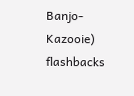Banjo-Kazooie) flashbacks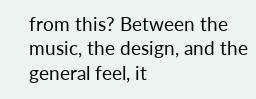from this? Between the music, the design, and the general feel, it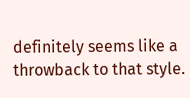definitely seems like a throwback to that style.